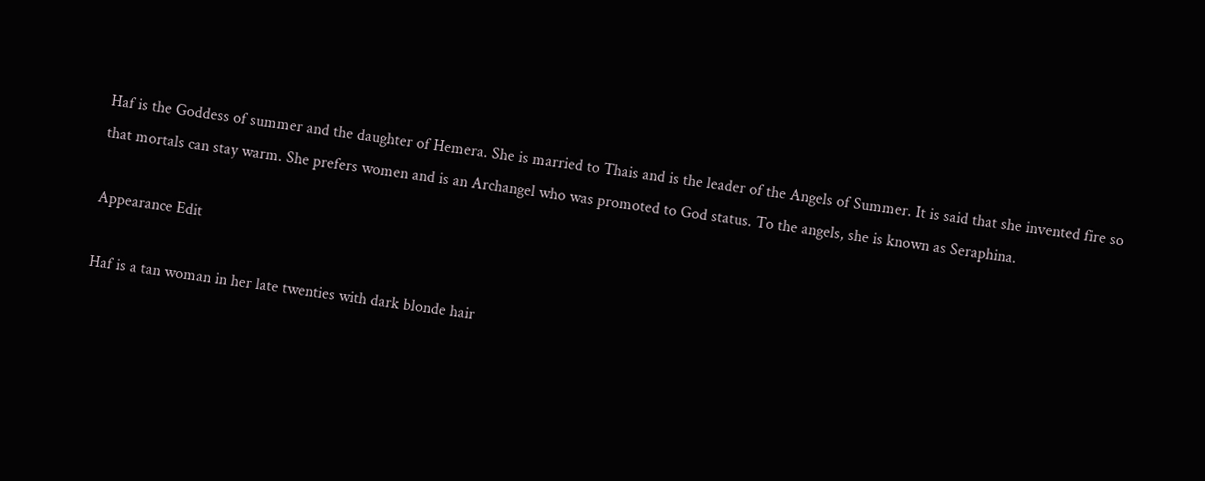Haf is the Goddess of summer and the daughter of Hemera. She is married to Thais and is the leader of the Angels of Summer. It is said that she invented fire so that mortals can stay warm. She prefers women and is an Archangel who was promoted to God status. To the angels, she is known as Seraphina.

Appearance Edit

Haf is a tan woman in her late twenties with dark blonde hair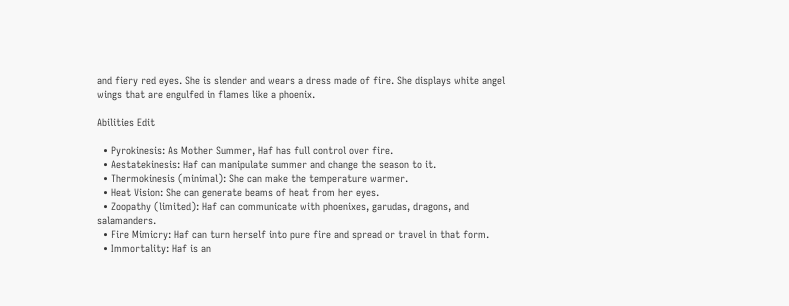and fiery red eyes. She is slender and wears a dress made of fire. She displays white angel wings that are engulfed in flames like a phoenix.

Abilities Edit

  • Pyrokinesis: As Mother Summer, Haf has full control over fire.
  • Aestatekinesis: Haf can manipulate summer and change the season to it.
  • Thermokinesis (minimal): She can make the temperature warmer.
  • Heat Vision: She can generate beams of heat from her eyes.
  • Zoopathy (limited): Haf can communicate with phoenixes, garudas, dragons, and salamanders.
  • Fire Mimicry: Haf can turn herself into pure fire and spread or travel in that form.
  • Immortality: Haf is an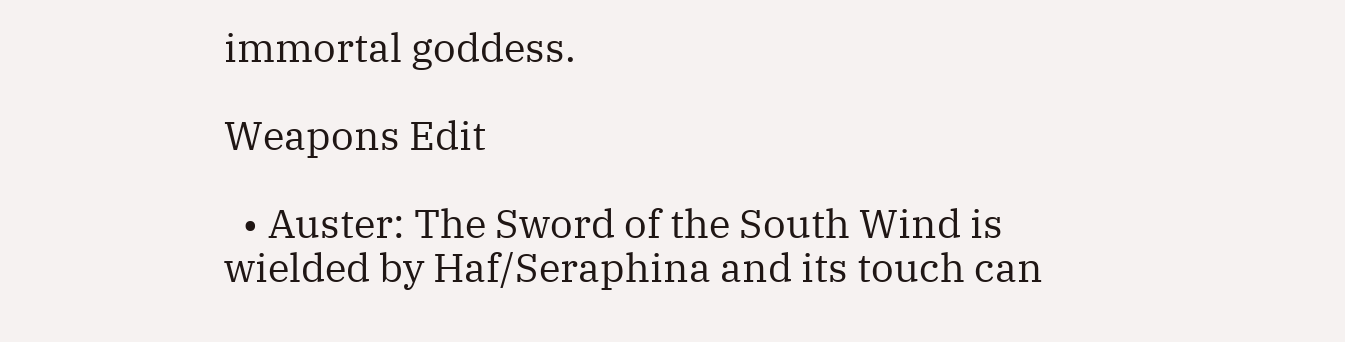immortal goddess.

Weapons Edit

  • Auster: The Sword of the South Wind is wielded by Haf/Seraphina and its touch can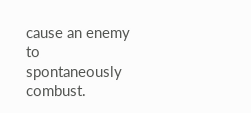cause an enemy to spontaneously combust.